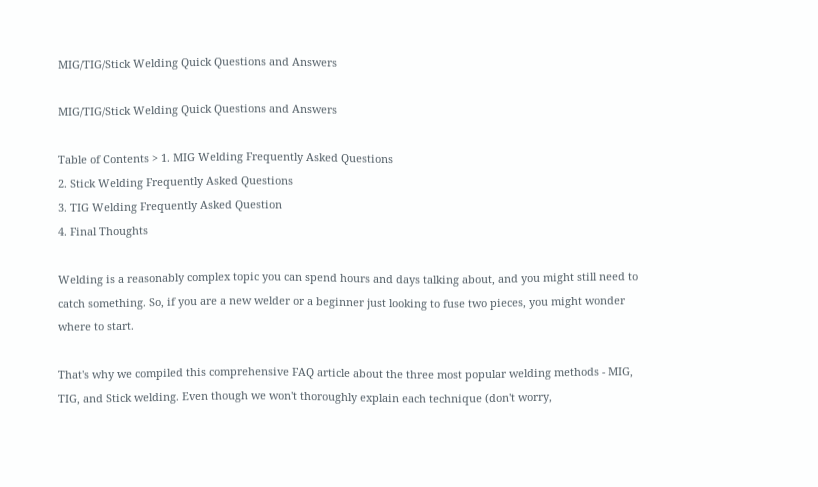MIG/TIG/Stick Welding Quick Questions and Answers

MIG/TIG/Stick Welding Quick Questions and Answers

Table of Contents > 1. MIG Welding Frequently Asked Questions
2. Stick Welding Frequently Asked Questions
3. TIG Welding Frequently Asked Question
4. Final Thoughts

Welding is a reasonably complex topic you can spend hours and days talking about, and you might still need to catch something. So, if you are a new welder or a beginner just looking to fuse two pieces, you might wonder where to start.

That's why we compiled this comprehensive FAQ article about the three most popular welding methods - MIG, TIG, and Stick welding. Even though we won't thoroughly explain each technique (don't worry,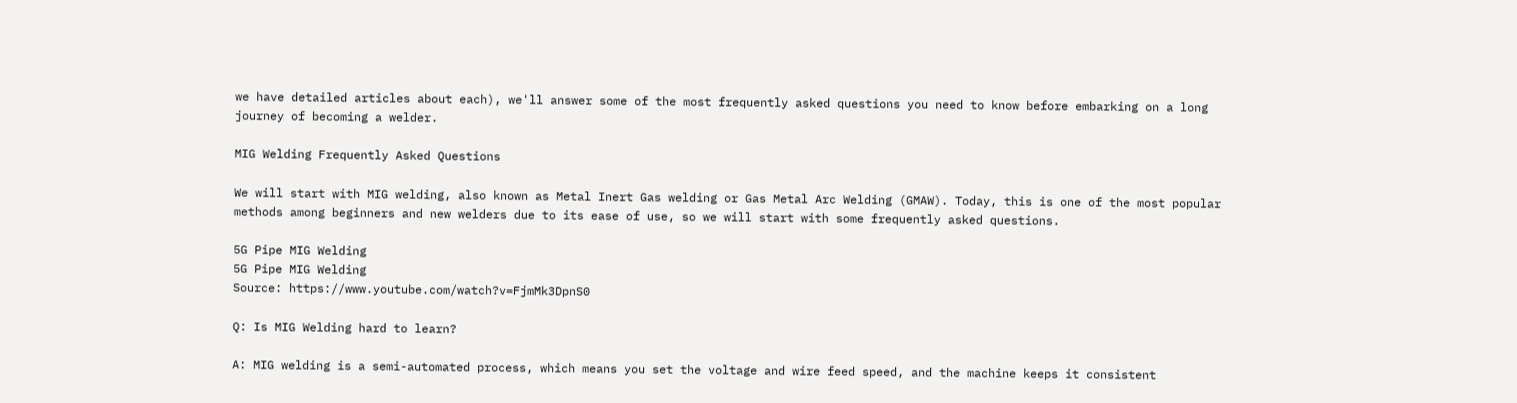we have detailed articles about each), we'll answer some of the most frequently asked questions you need to know before embarking on a long journey of becoming a welder.

MIG Welding Frequently Asked Questions

We will start with MIG welding, also known as Metal Inert Gas welding or Gas Metal Arc Welding (GMAW). Today, this is one of the most popular methods among beginners and new welders due to its ease of use, so we will start with some frequently asked questions.

5G Pipe MIG Welding
5G Pipe MIG Welding
Source: https://www.youtube.com/watch?v=FjmMk3DpnS0

Q: Is MIG Welding hard to learn?

A: MIG welding is a semi-automated process, which means you set the voltage and wire feed speed, and the machine keeps it consistent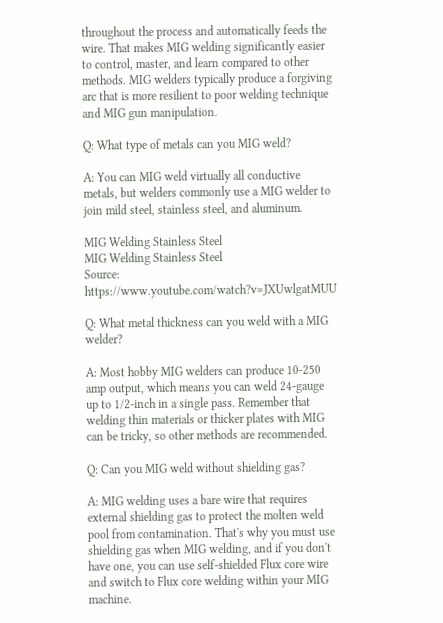throughout the process and automatically feeds the wire. That makes MIG welding significantly easier to control, master, and learn compared to other methods. MIG welders typically produce a forgiving arc that is more resilient to poor welding technique and MIG gun manipulation.

Q: What type of metals can you MIG weld?

A: You can MIG weld virtually all conductive metals, but welders commonly use a MIG welder to join mild steel, stainless steel, and aluminum.

MIG Welding Stainless Steel
MIG Welding Stainless Steel
Source: https://www.youtube.com/watch?v=JXUwlgatMUU

Q: What metal thickness can you weld with a MIG welder?

A: Most hobby MIG welders can produce 10-250 amp output, which means you can weld 24-gauge up to 1/2-inch in a single pass. Remember that welding thin materials or thicker plates with MIG can be tricky, so other methods are recommended.

Q: Can you MIG weld without shielding gas?

A: MIG welding uses a bare wire that requires external shielding gas to protect the molten weld pool from contamination. That's why you must use shielding gas when MIG welding, and if you don't have one, you can use self-shielded Flux core wire and switch to Flux core welding within your MIG machine.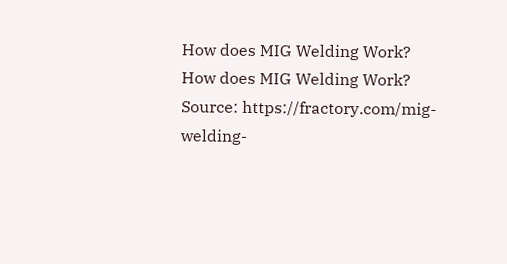How does MIG Welding Work?
How does MIG Welding Work?
Source: https://fractory.com/mig-welding-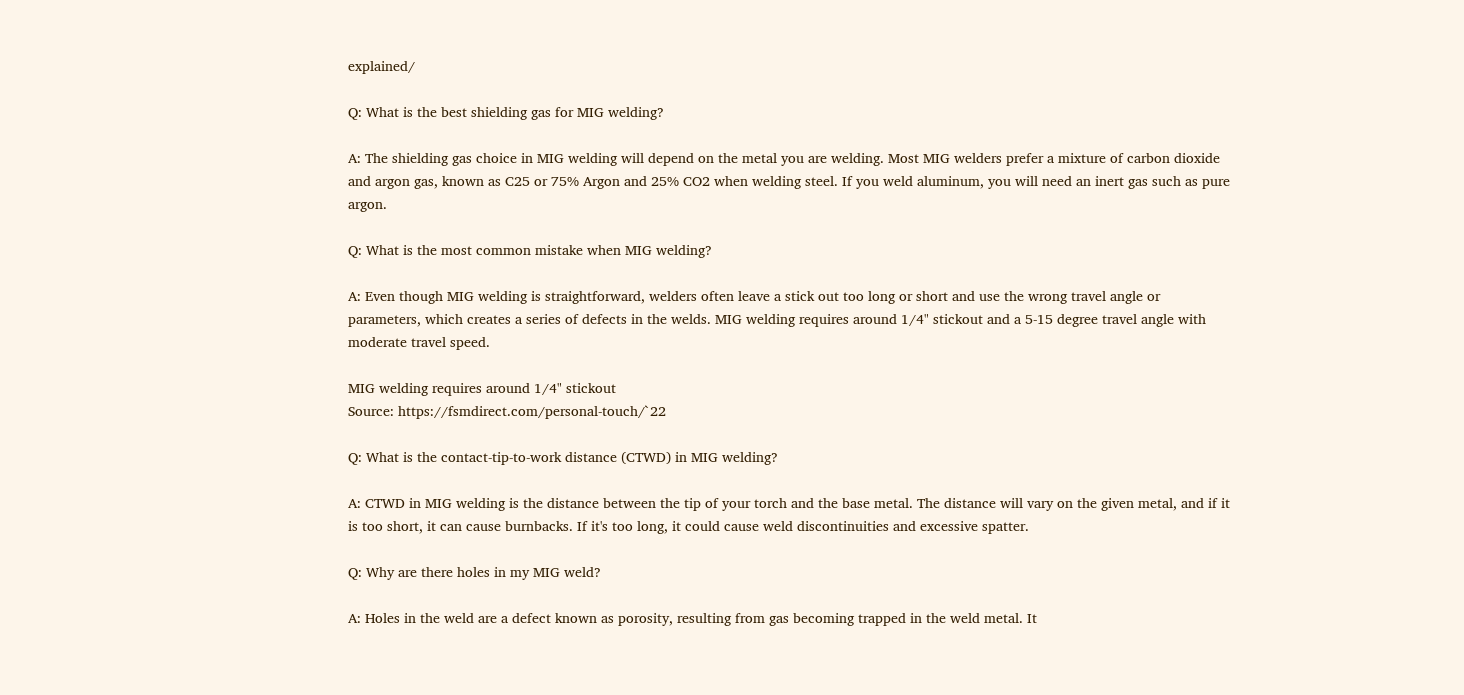explained/

Q: What is the best shielding gas for MIG welding?

A: The shielding gas choice in MIG welding will depend on the metal you are welding. Most MIG welders prefer a mixture of carbon dioxide and argon gas, known as C25 or 75% Argon and 25% CO2 when welding steel. If you weld aluminum, you will need an inert gas such as pure argon.

Q: What is the most common mistake when MIG welding?

A: Even though MIG welding is straightforward, welders often leave a stick out too long or short and use the wrong travel angle or parameters, which creates a series of defects in the welds. MIG welding requires around 1/4" stickout and a 5-15 degree travel angle with moderate travel speed.

MIG welding requires around 1/4" stickout
Source: https://fsmdirect.com/personal-touch/`22

Q: What is the contact-tip-to-work distance (CTWD) in MIG welding?

A: CTWD in MIG welding is the distance between the tip of your torch and the base metal. The distance will vary on the given metal, and if it is too short, it can cause burnbacks. If it's too long, it could cause weld discontinuities and excessive spatter.

Q: Why are there holes in my MIG weld?

A: Holes in the weld are a defect known as porosity, resulting from gas becoming trapped in the weld metal. It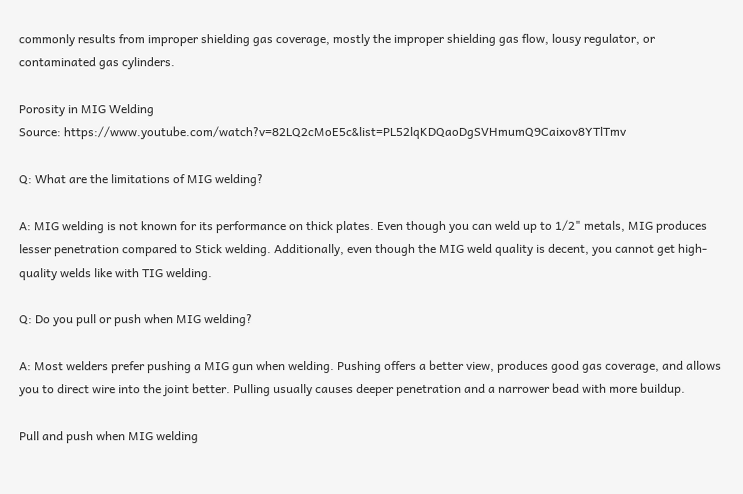commonly results from improper shielding gas coverage, mostly the improper shielding gas flow, lousy regulator, or contaminated gas cylinders.

Porosity in MIG Welding
Source: https://www.youtube.com/watch?v=82LQ2cMoE5c&list=PL52lqKDQaoDgSVHmumQ9Caixov8YTlTmv

Q: What are the limitations of MIG welding?

A: MIG welding is not known for its performance on thick plates. Even though you can weld up to 1/2" metals, MIG produces lesser penetration compared to Stick welding. Additionally, even though the MIG weld quality is decent, you cannot get high-quality welds like with TIG welding.

Q: Do you pull or push when MIG welding?

A: Most welders prefer pushing a MIG gun when welding. Pushing offers a better view, produces good gas coverage, and allows you to direct wire into the joint better. Pulling usually causes deeper penetration and a narrower bead with more buildup.

Pull and push when MIG welding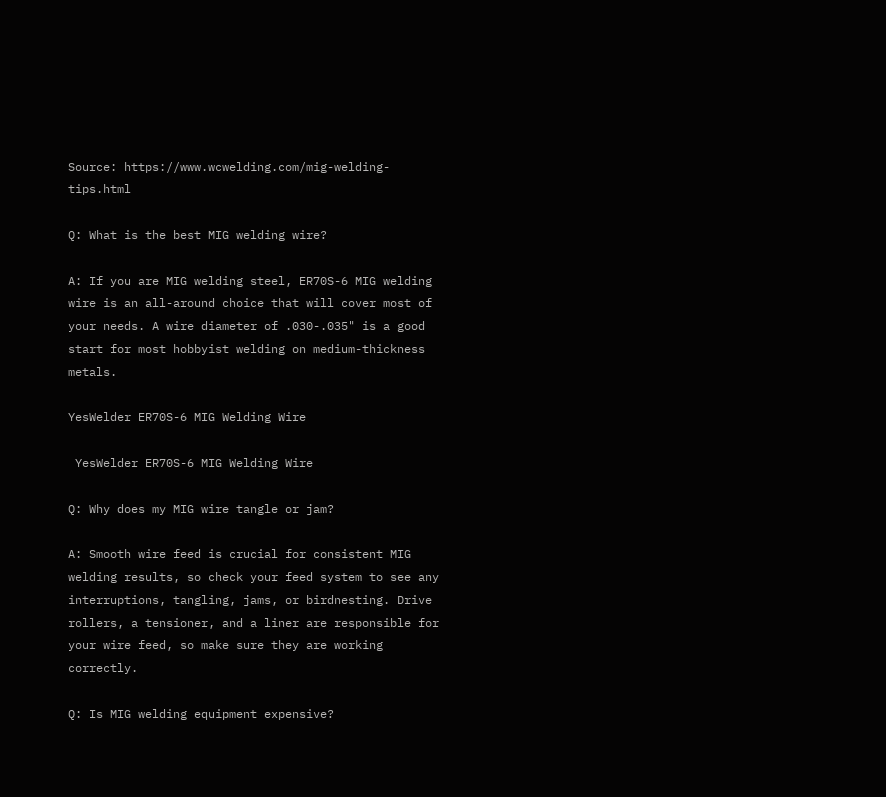Source: https://www.wcwelding.com/mig-welding-tips.html

Q: What is the best MIG welding wire?

A: If you are MIG welding steel, ER70S-6 MIG welding wire is an all-around choice that will cover most of your needs. A wire diameter of .030-.035" is a good start for most hobbyist welding on medium-thickness metals.

YesWelder ER70S-6 MIG Welding Wire

 YesWelder ER70S-6 MIG Welding Wire

Q: Why does my MIG wire tangle or jam?

A: Smooth wire feed is crucial for consistent MIG welding results, so check your feed system to see any interruptions, tangling, jams, or birdnesting. Drive rollers, a tensioner, and a liner are responsible for your wire feed, so make sure they are working correctly.

Q: Is MIG welding equipment expensive?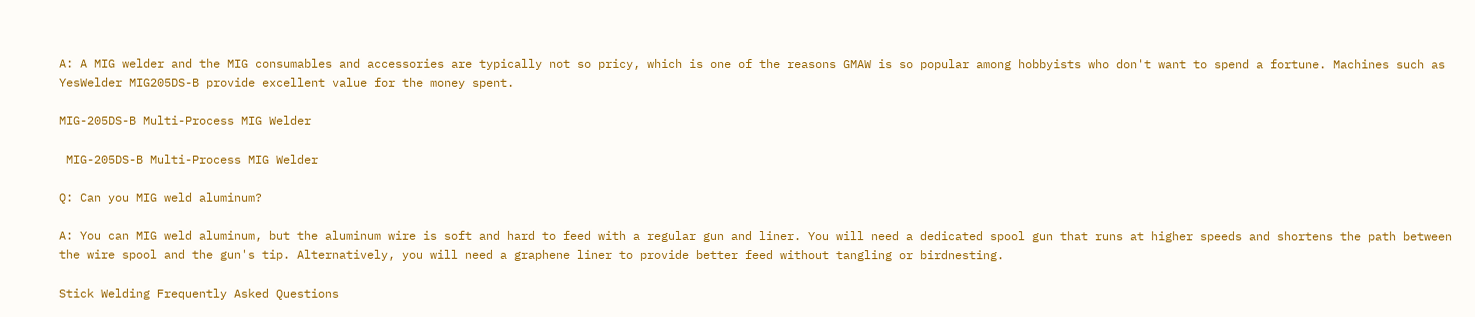A: A MIG welder and the MIG consumables and accessories are typically not so pricy, which is one of the reasons GMAW is so popular among hobbyists who don't want to spend a fortune. Machines such as YesWelder MIG205DS-B provide excellent value for the money spent.

MIG-205DS-B Multi-Process MIG Welder

 MIG-205DS-B Multi-Process MIG Welder

Q: Can you MIG weld aluminum?

A: You can MIG weld aluminum, but the aluminum wire is soft and hard to feed with a regular gun and liner. You will need a dedicated spool gun that runs at higher speeds and shortens the path between the wire spool and the gun's tip. Alternatively, you will need a graphene liner to provide better feed without tangling or birdnesting.

Stick Welding Frequently Asked Questions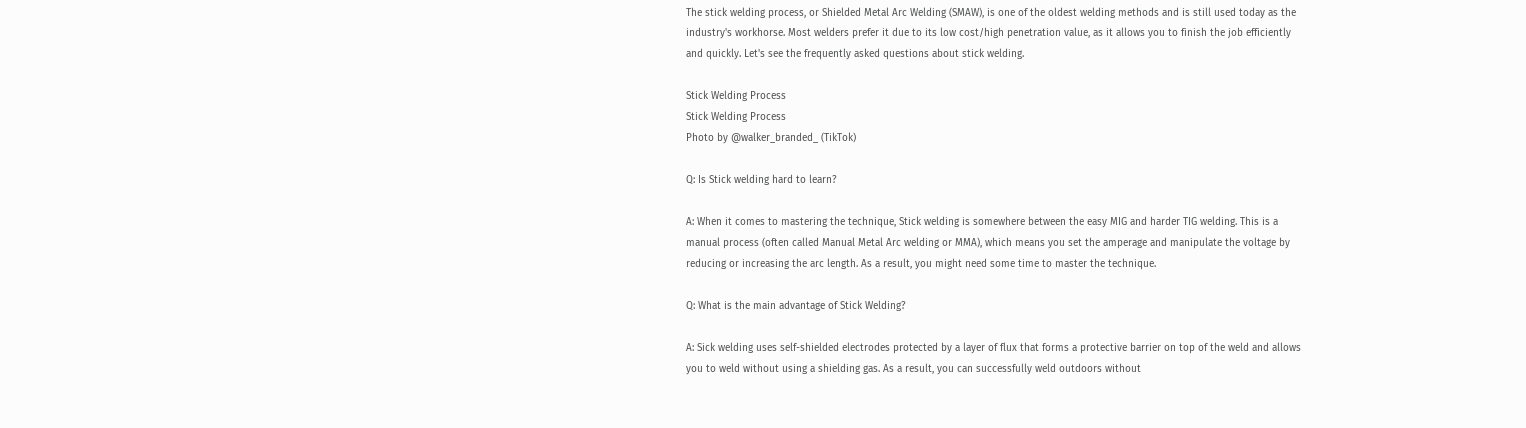The stick welding process, or Shielded Metal Arc Welding (SMAW), is one of the oldest welding methods and is still used today as the industry's workhorse. Most welders prefer it due to its low cost/high penetration value, as it allows you to finish the job efficiently and quickly. Let's see the frequently asked questions about stick welding.

Stick Welding Process
Stick Welding Process
Photo by @walker_branded_ (TikTok)

Q: Is Stick welding hard to learn?

A: When it comes to mastering the technique, Stick welding is somewhere between the easy MIG and harder TIG welding. This is a manual process (often called Manual Metal Arc welding or MMA), which means you set the amperage and manipulate the voltage by reducing or increasing the arc length. As a result, you might need some time to master the technique.

Q: What is the main advantage of Stick Welding?

A: Sick welding uses self-shielded electrodes protected by a layer of flux that forms a protective barrier on top of the weld and allows you to weld without using a shielding gas. As a result, you can successfully weld outdoors without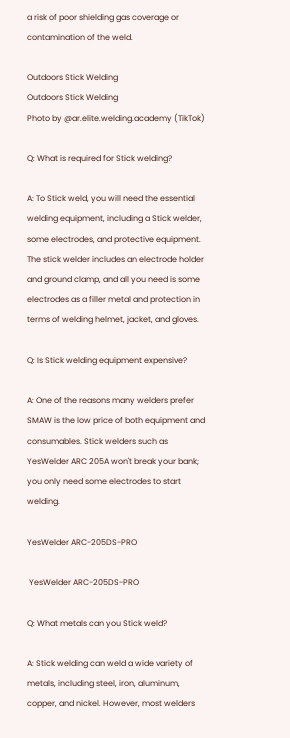a risk of poor shielding gas coverage or contamination of the weld.

Outdoors Stick Welding
Outdoors Stick Welding
Photo by @ar.elite.welding.academy (TikTok)

Q: What is required for Stick welding?

A: To Stick weld, you will need the essential welding equipment, including a Stick welder, some electrodes, and protective equipment. The stick welder includes an electrode holder and ground clamp, and all you need is some electrodes as a filler metal and protection in terms of welding helmet, jacket, and gloves.

Q: Is Stick welding equipment expensive?

A: One of the reasons many welders prefer SMAW is the low price of both equipment and consumables. Stick welders such as YesWelder ARC 205A won't break your bank; you only need some electrodes to start welding.

YesWelder ARC-205DS-PRO

 YesWelder ARC-205DS-PRO

Q: What metals can you Stick weld?

A: Stick welding can weld a wide variety of metals, including steel, iron, aluminum, copper, and nickel. However, most welders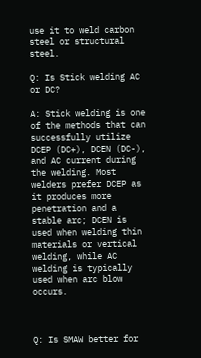use it to weld carbon steel or structural steel.

Q: Is Stick welding AC or DC?

A: Stick welding is one of the methods that can successfully utilize DCEP (DC+), DCEN (DC-), and AC current during the welding. Most welders prefer DCEP as it produces more penetration and a stable arc; DCEN is used when welding thin materials or vertical welding, while AC welding is typically used when arc blow occurs.



Q: Is SMAW better for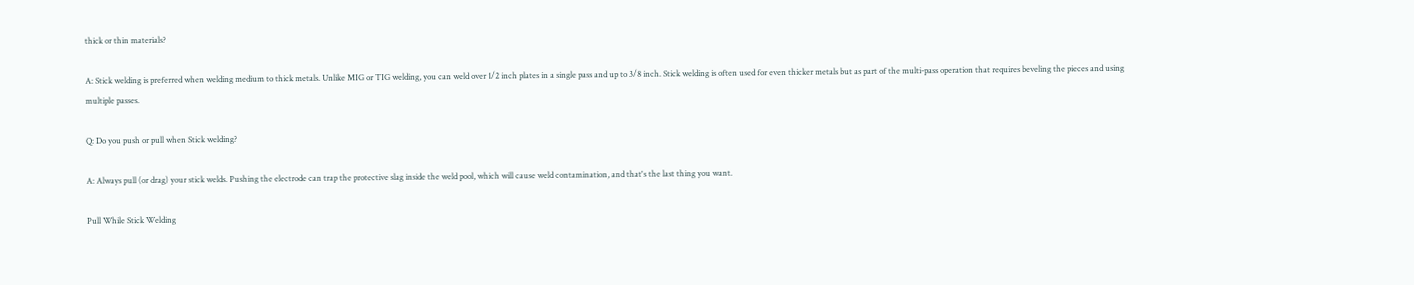thick or thin materials?

A: Stick welding is preferred when welding medium to thick metals. Unlike MIG or TIG welding, you can weld over 1/2 inch plates in a single pass and up to 3/8 inch. Stick welding is often used for even thicker metals but as part of the multi-pass operation that requires beveling the pieces and using multiple passes.

Q: Do you push or pull when Stick welding?

A: Always pull (or drag) your stick welds. Pushing the electrode can trap the protective slag inside the weld pool, which will cause weld contamination, and that's the last thing you want.

Pull While Stick Welding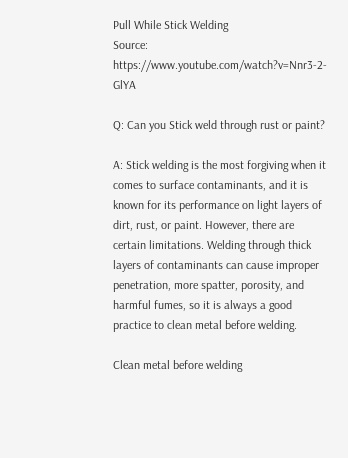Pull While Stick Welding
Source: https://www.youtube.com/watch?v=Nnr3-2-GlYA

Q: Can you Stick weld through rust or paint?

A: Stick welding is the most forgiving when it comes to surface contaminants, and it is known for its performance on light layers of dirt, rust, or paint. However, there are certain limitations. Welding through thick layers of contaminants can cause improper penetration, more spatter, porosity, and harmful fumes, so it is always a good practice to clean metal before welding.

Clean metal before welding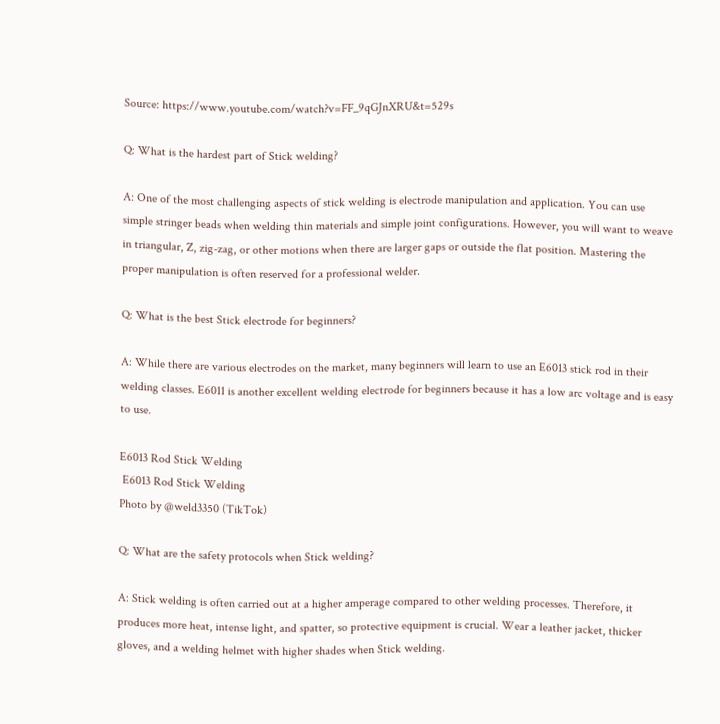Source: https://www.youtube.com/watch?v=FF_9qGJnXRU&t=529s

Q: What is the hardest part of Stick welding?

A: One of the most challenging aspects of stick welding is electrode manipulation and application. You can use simple stringer beads when welding thin materials and simple joint configurations. However, you will want to weave in triangular, Z, zig-zag, or other motions when there are larger gaps or outside the flat position. Mastering the proper manipulation is often reserved for a professional welder.

Q: What is the best Stick electrode for beginners?

A: While there are various electrodes on the market, many beginners will learn to use an E6013 stick rod in their welding classes. E6011 is another excellent welding electrode for beginners because it has a low arc voltage and is easy to use.

E6013 Rod Stick Welding
 E6013 Rod Stick Welding
Photo by @weld3350 (TikTok)

Q: What are the safety protocols when Stick welding?

A: Stick welding is often carried out at a higher amperage compared to other welding processes. Therefore, it produces more heat, intense light, and spatter, so protective equipment is crucial. Wear a leather jacket, thicker gloves, and a welding helmet with higher shades when Stick welding.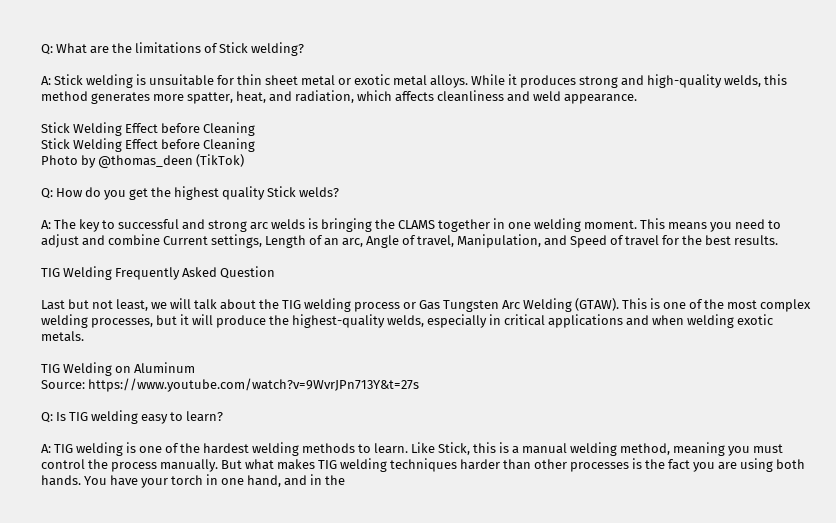Q: What are the limitations of Stick welding?

A: Stick welding is unsuitable for thin sheet metal or exotic metal alloys. While it produces strong and high-quality welds, this method generates more spatter, heat, and radiation, which affects cleanliness and weld appearance.

Stick Welding Effect before Cleaning
Stick Welding Effect before Cleaning
Photo by @thomas_deen (TikTok)

Q: How do you get the highest quality Stick welds?

A: The key to successful and strong arc welds is bringing the CLAMS together in one welding moment. This means you need to adjust and combine Current settings, Length of an arc, Angle of travel, Manipulation, and Speed of travel for the best results.

TIG Welding Frequently Asked Question

Last but not least, we will talk about the TIG welding process or Gas Tungsten Arc Welding (GTAW). This is one of the most complex welding processes, but it will produce the highest-quality welds, especially in critical applications and when welding exotic metals.

TIG Welding on Aluminum
Source: https://www.youtube.com/watch?v=9WvrJPn713Y&t=27s

Q: Is TIG welding easy to learn?

A: TIG welding is one of the hardest welding methods to learn. Like Stick, this is a manual welding method, meaning you must control the process manually. But what makes TIG welding techniques harder than other processes is the fact you are using both hands. You have your torch in one hand, and in the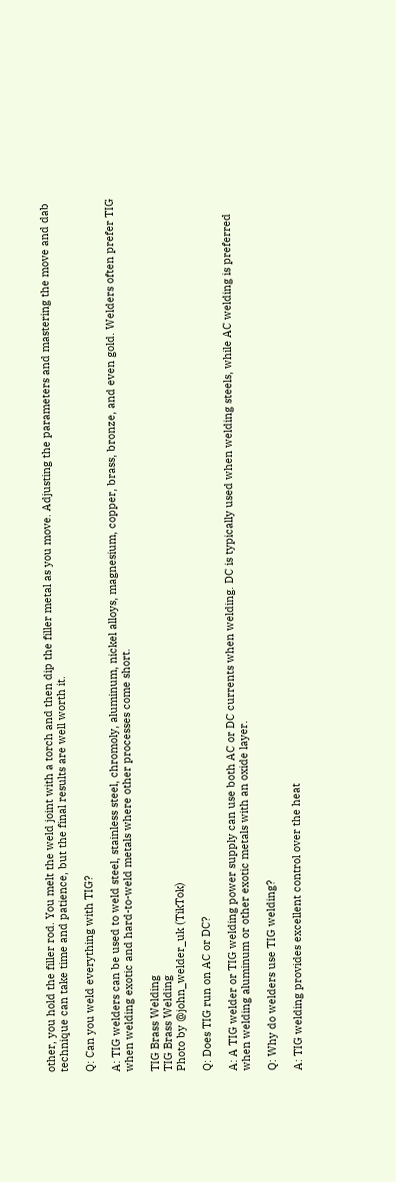other, you hold the filler rod. You melt the weld joint with a torch and then dip the filler metal as you move. Adjusting the parameters and mastering the move and dab technique can take time and patience, but the final results are well worth it.

Q: Can you weld everything with TIG?

A: TIG welders can be used to weld steel, stainless steel, chromoly, aluminum, nickel alloys, magnesium, copper, brass, bronze, and even gold. Welders often prefer TIG when welding exotic and hard-to-weld metals where other processes come short.

TIG Brass Welding
TIG Brass Welding
Photo by @john_welder_uk (TikTok)

Q: Does TIG run on AC or DC?

A: A TIG welder or TIG welding power supply can use both AC or DC currents when welding. DC is typically used when welding steels, while AC welding is preferred when welding aluminum or other exotic metals with an oxide layer.

Q: Why do welders use TIG welding?

A: TIG welding provides excellent control over the heat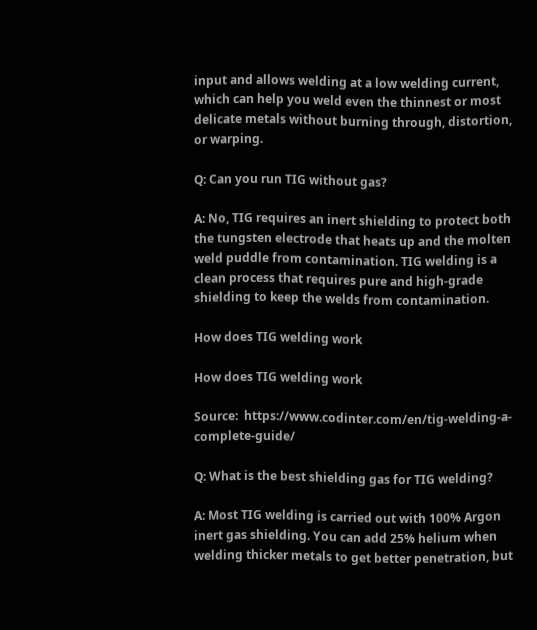input and allows welding at a low welding current, which can help you weld even the thinnest or most delicate metals without burning through, distortion, or warping.

Q: Can you run TIG without gas?

A: No, TIG requires an inert shielding to protect both the tungsten electrode that heats up and the molten weld puddle from contamination. TIG welding is a clean process that requires pure and high-grade shielding to keep the welds from contamination.

How does TIG welding work

How does TIG welding work

Source:  https://www.codinter.com/en/tig-welding-a-complete-guide/

Q: What is the best shielding gas for TIG welding?

A: Most TIG welding is carried out with 100% Argon inert gas shielding. You can add 25% helium when welding thicker metals to get better penetration, but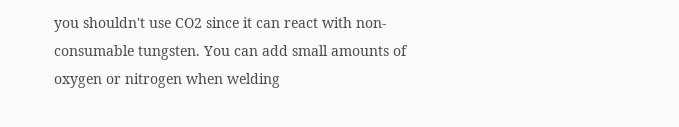you shouldn't use CO2 since it can react with non-consumable tungsten. You can add small amounts of oxygen or nitrogen when welding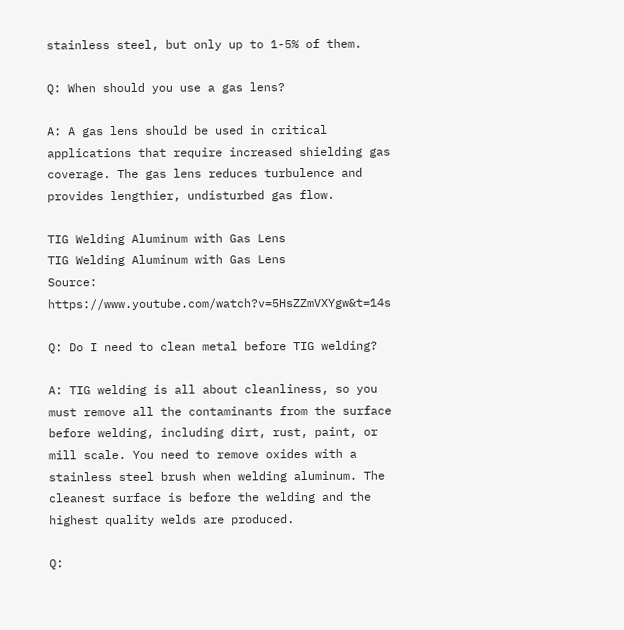stainless steel, but only up to 1-5% of them.

Q: When should you use a gas lens?

A: A gas lens should be used in critical applications that require increased shielding gas coverage. The gas lens reduces turbulence and provides lengthier, undisturbed gas flow.

TIG Welding Aluminum with Gas Lens
TIG Welding Aluminum with Gas Lens
Source: https://www.youtube.com/watch?v=5HsZZmVXYgw&t=14s

Q: Do I need to clean metal before TIG welding?

A: TIG welding is all about cleanliness, so you must remove all the contaminants from the surface before welding, including dirt, rust, paint, or mill scale. You need to remove oxides with a stainless steel brush when welding aluminum. The cleanest surface is before the welding and the highest quality welds are produced.

Q: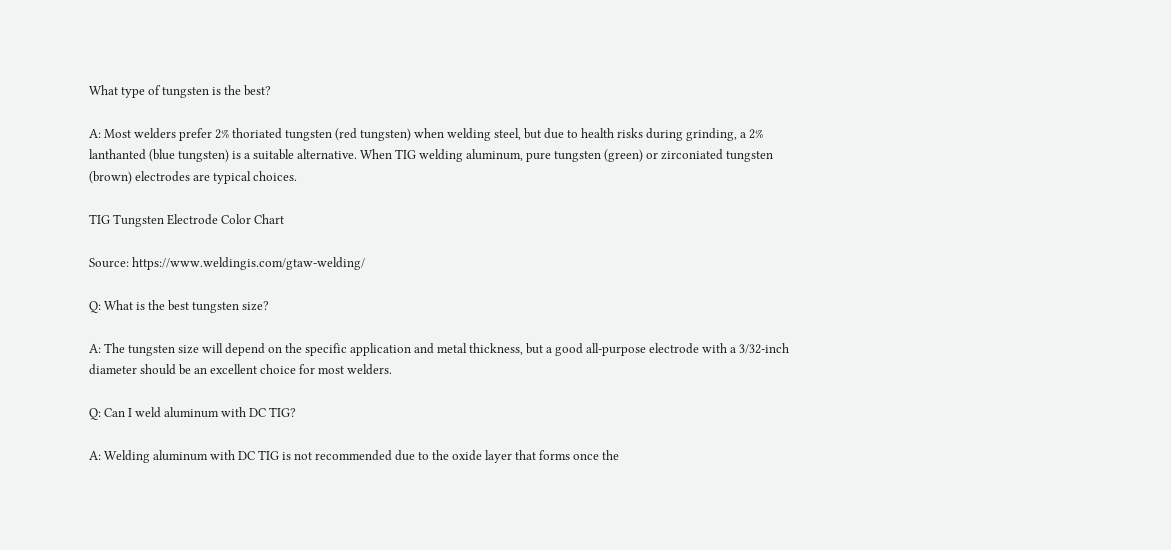What type of tungsten is the best?

A: Most welders prefer 2% thoriated tungsten (red tungsten) when welding steel, but due to health risks during grinding, a 2% lanthanted (blue tungsten) is a suitable alternative. When TIG welding aluminum, pure tungsten (green) or zirconiated tungsten (brown) electrodes are typical choices.

TIG Tungsten Electrode Color Chart

Source: https://www.weldingis.com/gtaw-welding/

Q: What is the best tungsten size?

A: The tungsten size will depend on the specific application and metal thickness, but a good all-purpose electrode with a 3/32-inch diameter should be an excellent choice for most welders.

Q: Can I weld aluminum with DC TIG?

A: Welding aluminum with DC TIG is not recommended due to the oxide layer that forms once the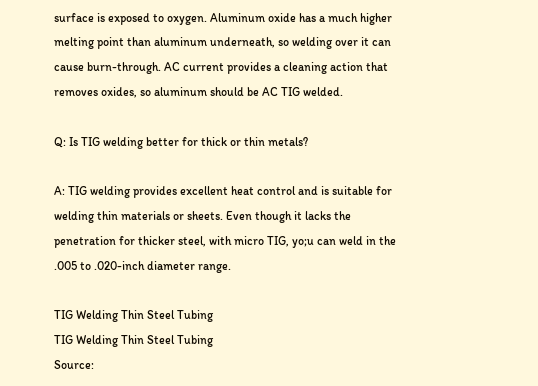surface is exposed to oxygen. Aluminum oxide has a much higher melting point than aluminum underneath, so welding over it can cause burn-through. AC current provides a cleaning action that removes oxides, so aluminum should be AC TIG welded.

Q: Is TIG welding better for thick or thin metals?

A: TIG welding provides excellent heat control and is suitable for welding thin materials or sheets. Even though it lacks the penetration for thicker steel, with micro TIG, yo;u can weld in the .005 to .020-inch diameter range.

TIG Welding Thin Steel Tubing
TIG Welding Thin Steel Tubing
Source: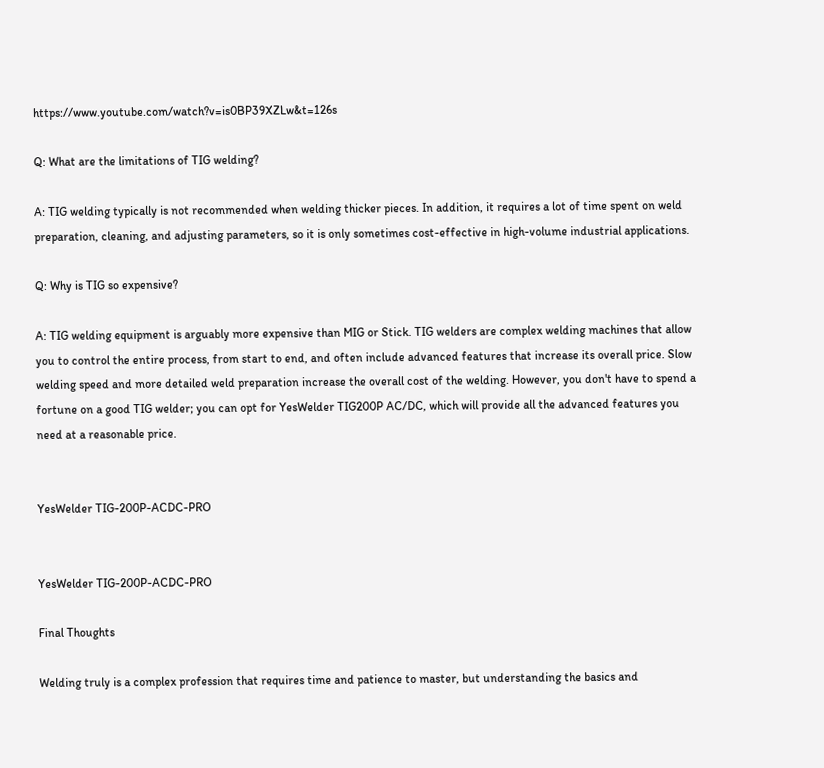https://www.youtube.com/watch?v=is0BP39XZLw&t=126s

Q: What are the limitations of TIG welding?

A: TIG welding typically is not recommended when welding thicker pieces. In addition, it requires a lot of time spent on weld preparation, cleaning, and adjusting parameters, so it is only sometimes cost-effective in high-volume industrial applications.

Q: Why is TIG so expensive?

A: TIG welding equipment is arguably more expensive than MIG or Stick. TIG welders are complex welding machines that allow you to control the entire process, from start to end, and often include advanced features that increase its overall price. Slow welding speed and more detailed weld preparation increase the overall cost of the welding. However, you don't have to spend a fortune on a good TIG welder; you can opt for YesWelder TIG200P AC/DC, which will provide all the advanced features you need at a reasonable price.


YesWelder TIG-200P-ACDC-PRO


YesWelder TIG-200P-ACDC-PRO

Final Thoughts

Welding truly is a complex profession that requires time and patience to master, but understanding the basics and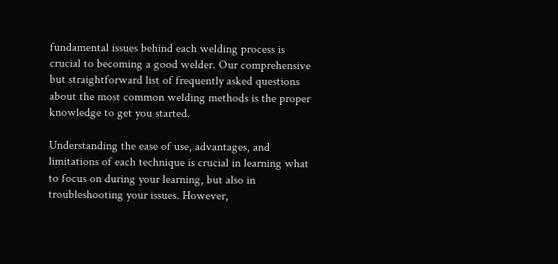fundamental issues behind each welding process is crucial to becoming a good welder. Our comprehensive but straightforward list of frequently asked questions about the most common welding methods is the proper knowledge to get you started.

Understanding the ease of use, advantages, and limitations of each technique is crucial in learning what to focus on during your learning, but also in troubleshooting your issues. However,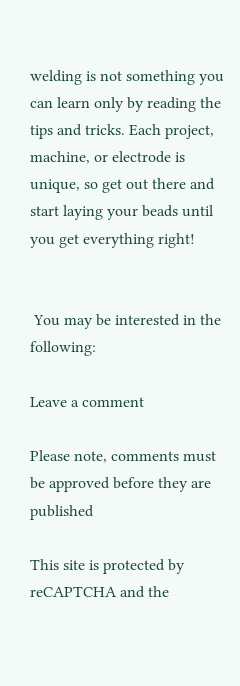welding is not something you can learn only by reading the tips and tricks. Each project, machine, or electrode is unique, so get out there and start laying your beads until you get everything right!


 You may be interested in the following:

Leave a comment

Please note, comments must be approved before they are published

This site is protected by reCAPTCHA and the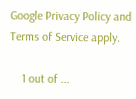Google Privacy Policy and Terms of Service apply.

    1 out of ...